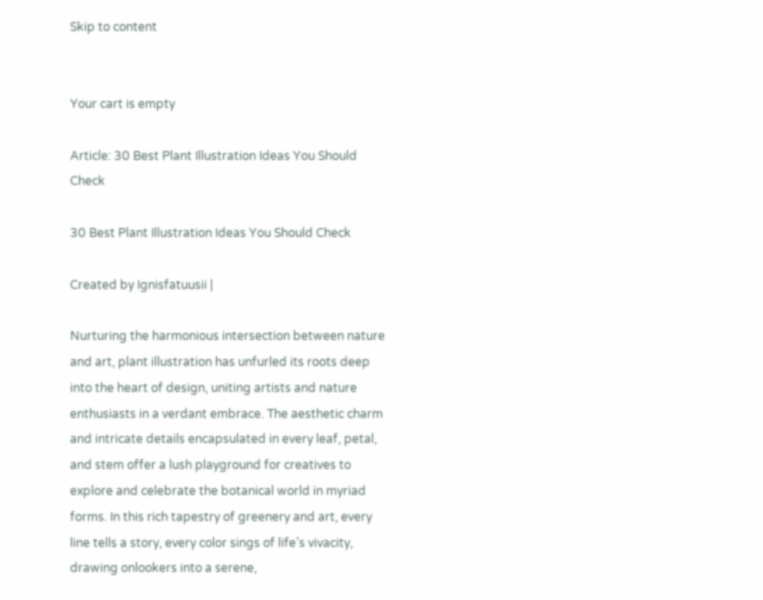Skip to content


Your cart is empty

Article: 30 Best Plant Illustration Ideas You Should Check

30 Best Plant Illustration Ideas You Should Check

Created by Ignisfatuusii |

Nurturing the harmonious intersection between nature and art, plant illustration has unfurled its roots deep into the heart of design, uniting artists and nature enthusiasts in a verdant embrace. The aesthetic charm and intricate details encapsulated in every leaf, petal, and stem offer a lush playground for creatives to explore and celebrate the botanical world in myriad forms. In this rich tapestry of greenery and art, every line tells a story, every color sings of life’s vivacity, drawing onlookers into a serene,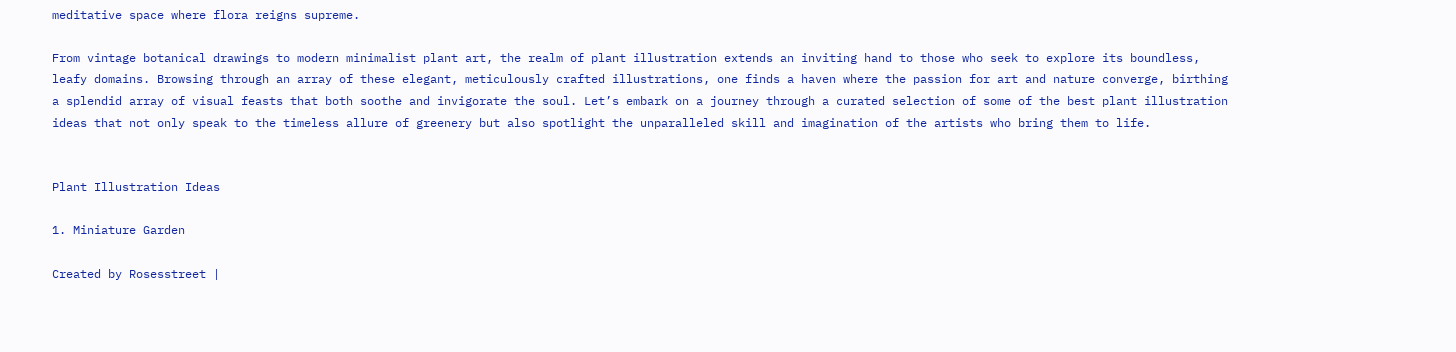meditative space where flora reigns supreme.

From vintage botanical drawings to modern minimalist plant art, the realm of plant illustration extends an inviting hand to those who seek to explore its boundless, leafy domains. Browsing through an array of these elegant, meticulously crafted illustrations, one finds a haven where the passion for art and nature converge, birthing a splendid array of visual feasts that both soothe and invigorate the soul. Let’s embark on a journey through a curated selection of some of the best plant illustration ideas that not only speak to the timeless allure of greenery but also spotlight the unparalleled skill and imagination of the artists who bring them to life.


Plant Illustration Ideas

1. Miniature Garden

Created by Rosesstreet |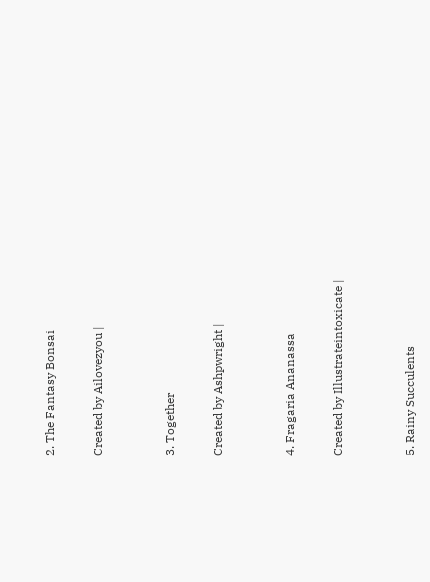2. The Fantasy Bonsai

Created by Ailovezyou |


3. Together

Created by Ashpwright |


4. Fragaria Ananassa

Created by Illustrateintoxicate |


5. Rainy Succulents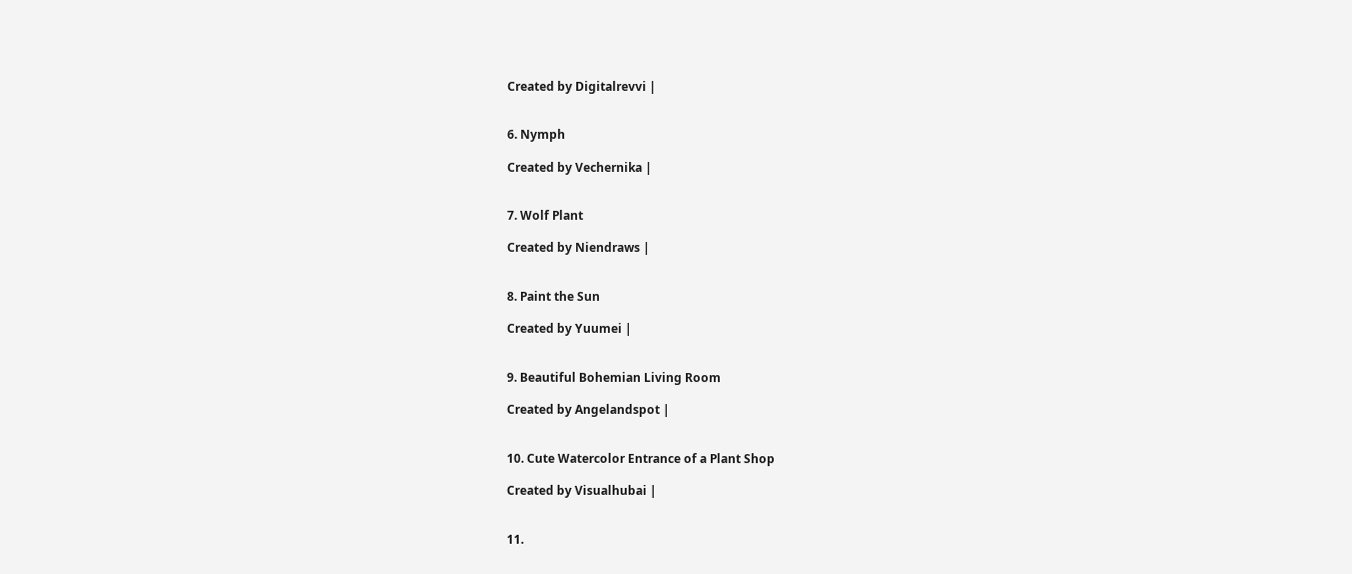Created by Digitalrevvi |


6. Nymph

Created by Vechernika |


7. Wolf Plant

Created by Niendraws |


8. Paint the Sun

Created by Yuumei |


9. Beautiful Bohemian Living Room

Created by Angelandspot |


10. Cute Watercolor Entrance of a Plant Shop

Created by Visualhubai |


11.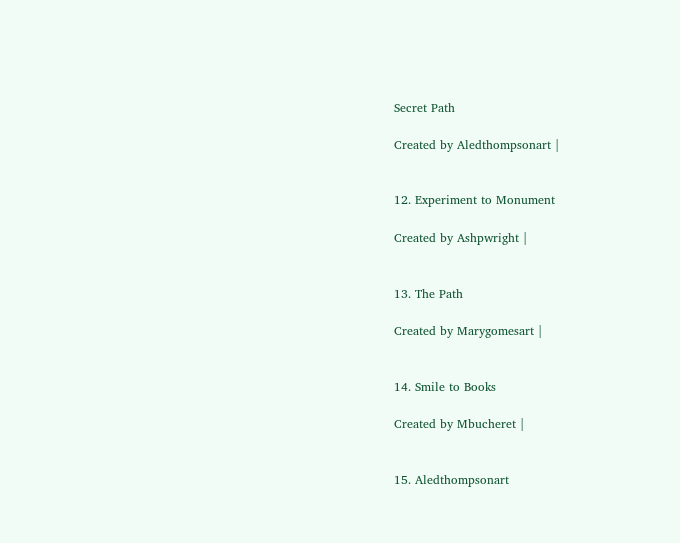Secret Path

Created by Aledthompsonart |


12. Experiment to Monument

Created by Ashpwright |


13. The Path

Created by Marygomesart |


14. Smile to Books

Created by Mbucheret |


15. Aledthompsonart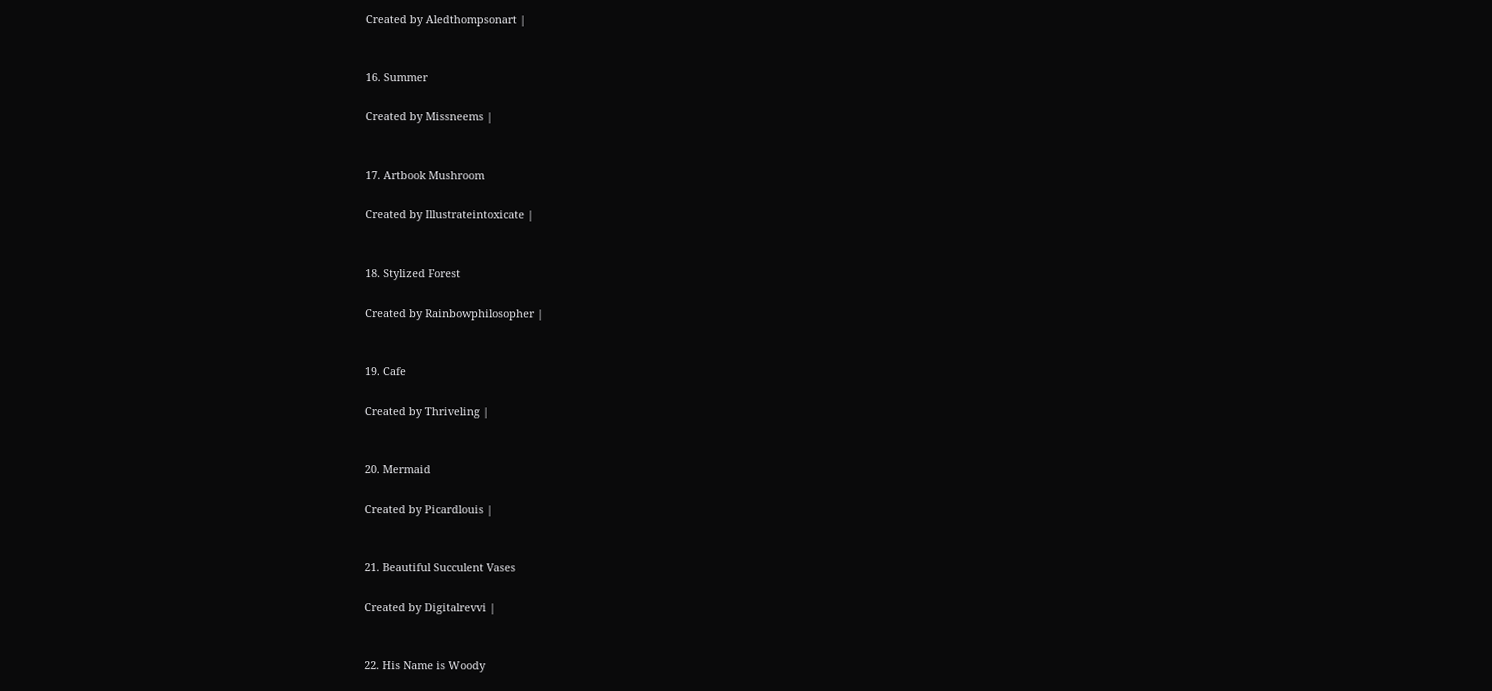Created by Aledthompsonart |


16. Summer

Created by Missneems |


17. Artbook Mushroom

Created by Illustrateintoxicate |


18. Stylized Forest

Created by Rainbowphilosopher |


19. Cafe

Created by Thriveling |


20. Mermaid

Created by Picardlouis |


21. Beautiful Succulent Vases

Created by Digitalrevvi |


22. His Name is Woody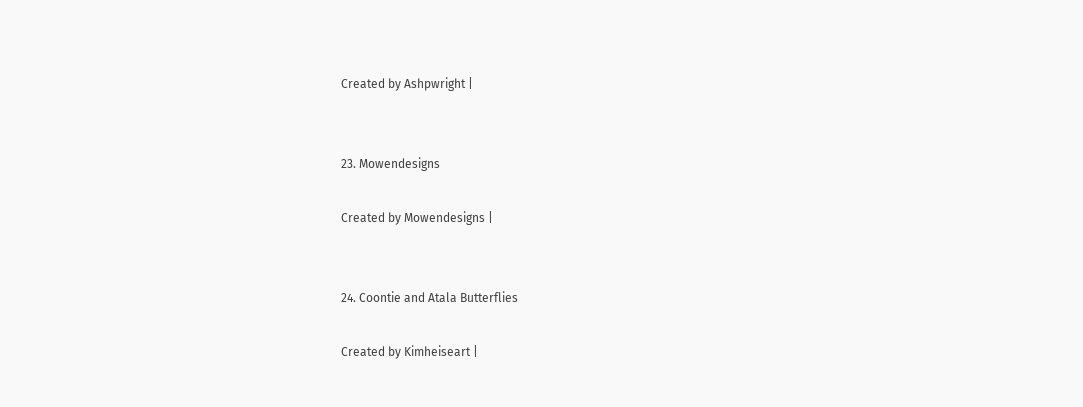Created by Ashpwright |


23. Mowendesigns

Created by Mowendesigns |


24. Coontie and Atala Butterflies

Created by Kimheiseart |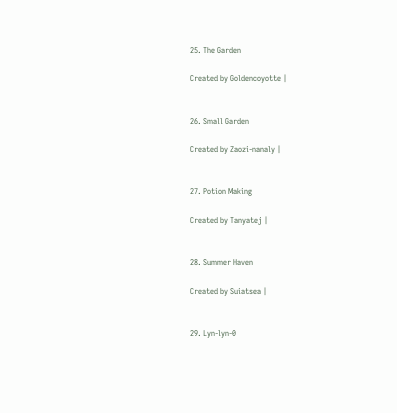25. The Garden

Created by Goldencoyotte |


26. Small Garden

Created by Zaozi-nanaly |


27. Potion Making

Created by Tanyatej |


28. Summer Haven

Created by Suiatsea |


29. Lyn-lyn-0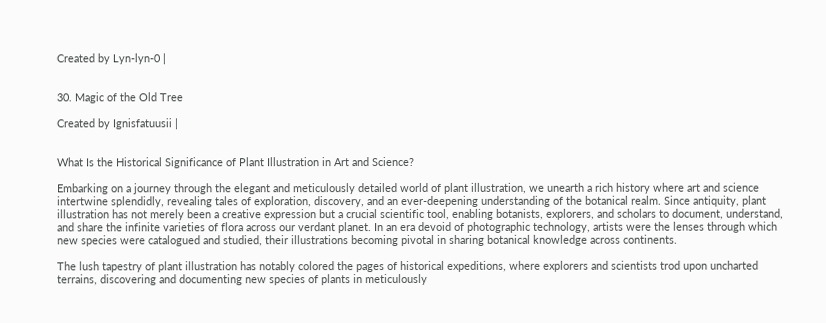Created by Lyn-lyn-0 |


30. Magic of the Old Tree

Created by Ignisfatuusii |


What Is the Historical Significance of Plant Illustration in Art and Science?

Embarking on a journey through the elegant and meticulously detailed world of plant illustration, we unearth a rich history where art and science intertwine splendidly, revealing tales of exploration, discovery, and an ever-deepening understanding of the botanical realm. Since antiquity, plant illustration has not merely been a creative expression but a crucial scientific tool, enabling botanists, explorers, and scholars to document, understand, and share the infinite varieties of flora across our verdant planet. In an era devoid of photographic technology, artists were the lenses through which new species were catalogued and studied, their illustrations becoming pivotal in sharing botanical knowledge across continents.

The lush tapestry of plant illustration has notably colored the pages of historical expeditions, where explorers and scientists trod upon uncharted terrains, discovering and documenting new species of plants in meticulously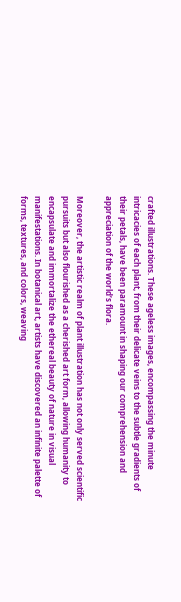crafted illustrations. These ageless images, encompassing the minute intricacies of each plant, from their delicate veins to the subtle gradients of their petals, have been paramount in shaping our comprehension and appreciation of the world’s flora.

Moreover, the artistic realm of plant illustration has not only served scientific pursuits but also flourished as a cherished art form, allowing humanity to encapsulate and immortalize the ethereal beauty of nature in visual manifestations. In botanical art, artists have discovered an infinite palette of forms, textures, and colors, weaving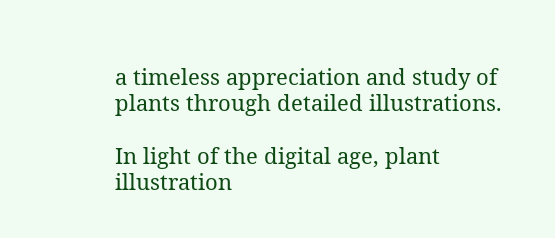a timeless appreciation and study of plants through detailed illustrations.

In light of the digital age, plant illustration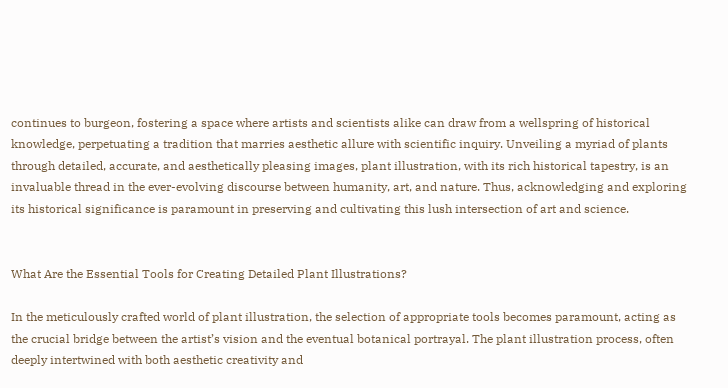continues to burgeon, fostering a space where artists and scientists alike can draw from a wellspring of historical knowledge, perpetuating a tradition that marries aesthetic allure with scientific inquiry. Unveiling a myriad of plants through detailed, accurate, and aesthetically pleasing images, plant illustration, with its rich historical tapestry, is an invaluable thread in the ever-evolving discourse between humanity, art, and nature. Thus, acknowledging and exploring its historical significance is paramount in preserving and cultivating this lush intersection of art and science.


What Are the Essential Tools for Creating Detailed Plant Illustrations?

In the meticulously crafted world of plant illustration, the selection of appropriate tools becomes paramount, acting as the crucial bridge between the artist’s vision and the eventual botanical portrayal. The plant illustration process, often deeply intertwined with both aesthetic creativity and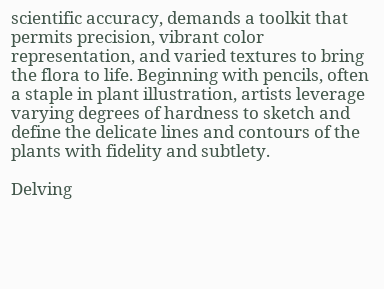scientific accuracy, demands a toolkit that permits precision, vibrant color representation, and varied textures to bring the flora to life. Beginning with pencils, often a staple in plant illustration, artists leverage varying degrees of hardness to sketch and define the delicate lines and contours of the plants with fidelity and subtlety.

Delving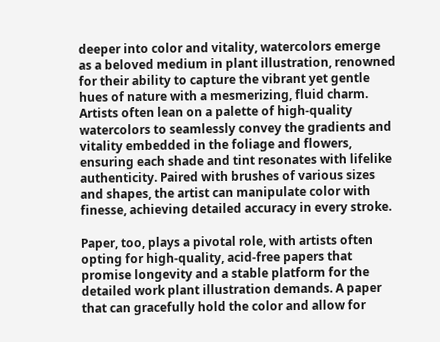deeper into color and vitality, watercolors emerge as a beloved medium in plant illustration, renowned for their ability to capture the vibrant yet gentle hues of nature with a mesmerizing, fluid charm. Artists often lean on a palette of high-quality watercolors to seamlessly convey the gradients and vitality embedded in the foliage and flowers, ensuring each shade and tint resonates with lifelike authenticity. Paired with brushes of various sizes and shapes, the artist can manipulate color with finesse, achieving detailed accuracy in every stroke.

Paper, too, plays a pivotal role, with artists often opting for high-quality, acid-free papers that promise longevity and a stable platform for the detailed work plant illustration demands. A paper that can gracefully hold the color and allow for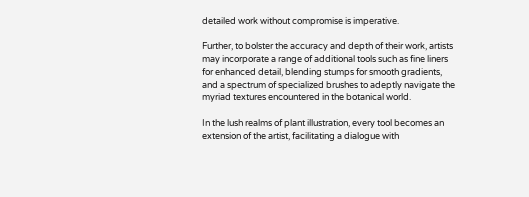detailed work without compromise is imperative.

Further, to bolster the accuracy and depth of their work, artists may incorporate a range of additional tools such as fine liners for enhanced detail, blending stumps for smooth gradients, and a spectrum of specialized brushes to adeptly navigate the myriad textures encountered in the botanical world.

In the lush realms of plant illustration, every tool becomes an extension of the artist, facilitating a dialogue with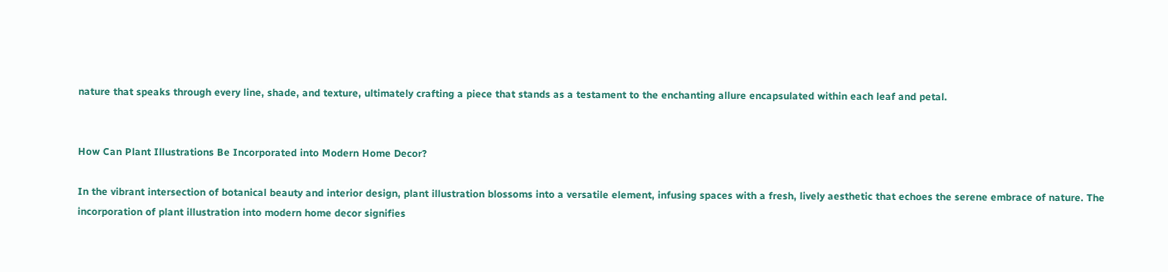nature that speaks through every line, shade, and texture, ultimately crafting a piece that stands as a testament to the enchanting allure encapsulated within each leaf and petal.


How Can Plant Illustrations Be Incorporated into Modern Home Decor?

In the vibrant intersection of botanical beauty and interior design, plant illustration blossoms into a versatile element, infusing spaces with a fresh, lively aesthetic that echoes the serene embrace of nature. The incorporation of plant illustration into modern home decor signifies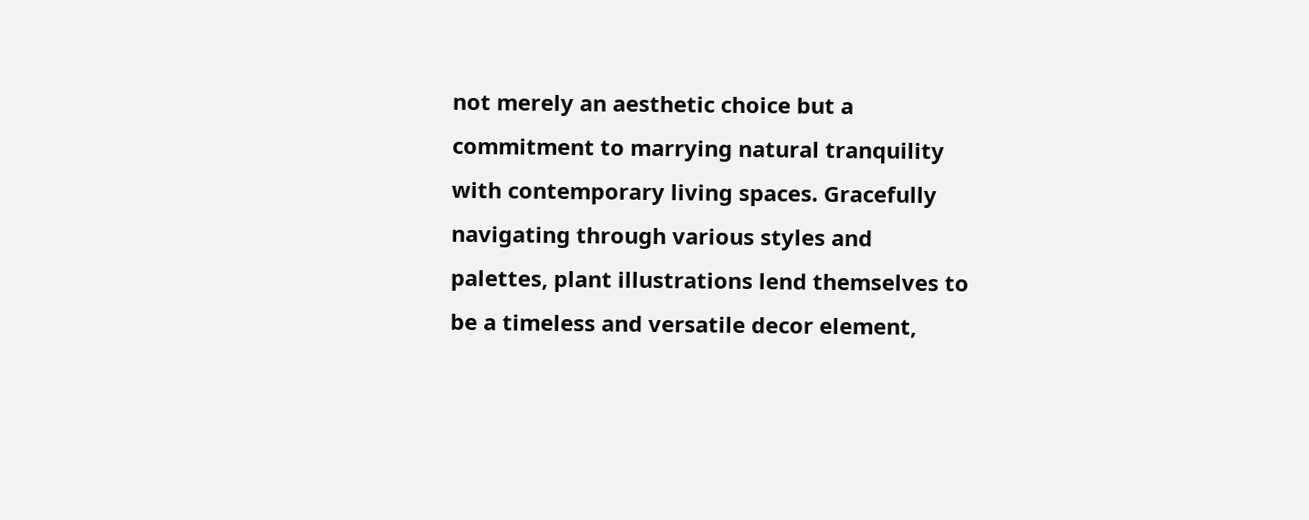not merely an aesthetic choice but a commitment to marrying natural tranquility with contemporary living spaces. Gracefully navigating through various styles and palettes, plant illustrations lend themselves to be a timeless and versatile decor element,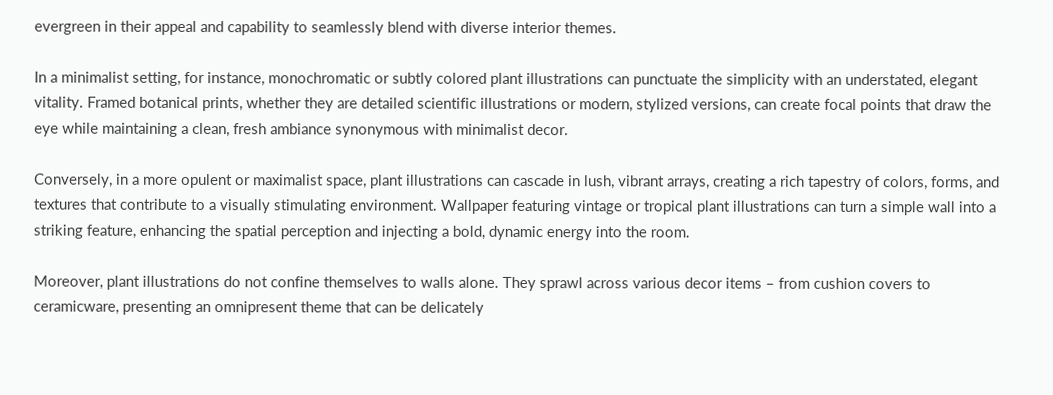evergreen in their appeal and capability to seamlessly blend with diverse interior themes.

In a minimalist setting, for instance, monochromatic or subtly colored plant illustrations can punctuate the simplicity with an understated, elegant vitality. Framed botanical prints, whether they are detailed scientific illustrations or modern, stylized versions, can create focal points that draw the eye while maintaining a clean, fresh ambiance synonymous with minimalist decor.

Conversely, in a more opulent or maximalist space, plant illustrations can cascade in lush, vibrant arrays, creating a rich tapestry of colors, forms, and textures that contribute to a visually stimulating environment. Wallpaper featuring vintage or tropical plant illustrations can turn a simple wall into a striking feature, enhancing the spatial perception and injecting a bold, dynamic energy into the room.

Moreover, plant illustrations do not confine themselves to walls alone. They sprawl across various decor items – from cushion covers to ceramicware, presenting an omnipresent theme that can be delicately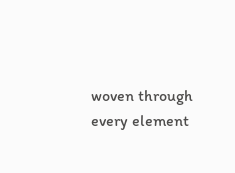woven through every element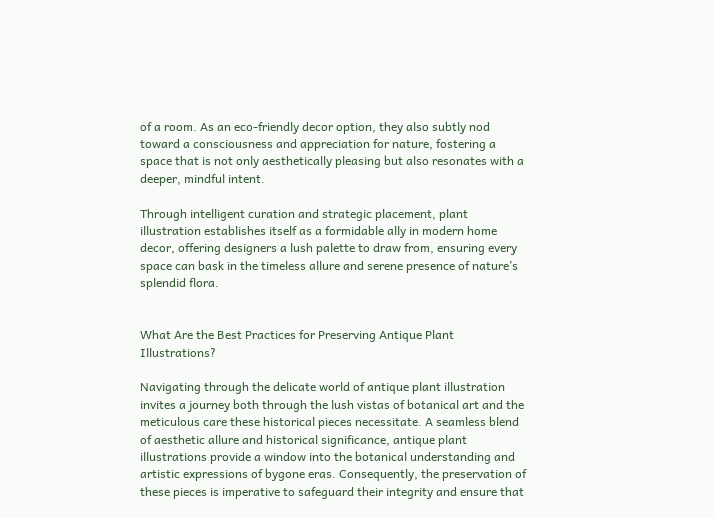of a room. As an eco-friendly decor option, they also subtly nod toward a consciousness and appreciation for nature, fostering a space that is not only aesthetically pleasing but also resonates with a deeper, mindful intent.

Through intelligent curation and strategic placement, plant illustration establishes itself as a formidable ally in modern home decor, offering designers a lush palette to draw from, ensuring every space can bask in the timeless allure and serene presence of nature’s splendid flora.


What Are the Best Practices for Preserving Antique Plant Illustrations?

Navigating through the delicate world of antique plant illustration invites a journey both through the lush vistas of botanical art and the meticulous care these historical pieces necessitate. A seamless blend of aesthetic allure and historical significance, antique plant illustrations provide a window into the botanical understanding and artistic expressions of bygone eras. Consequently, the preservation of these pieces is imperative to safeguard their integrity and ensure that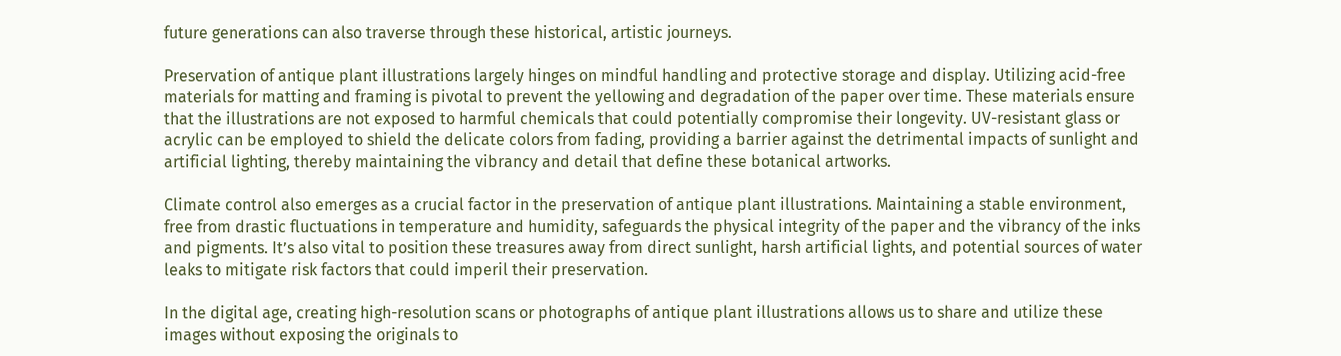future generations can also traverse through these historical, artistic journeys.

Preservation of antique plant illustrations largely hinges on mindful handling and protective storage and display. Utilizing acid-free materials for matting and framing is pivotal to prevent the yellowing and degradation of the paper over time. These materials ensure that the illustrations are not exposed to harmful chemicals that could potentially compromise their longevity. UV-resistant glass or acrylic can be employed to shield the delicate colors from fading, providing a barrier against the detrimental impacts of sunlight and artificial lighting, thereby maintaining the vibrancy and detail that define these botanical artworks.

Climate control also emerges as a crucial factor in the preservation of antique plant illustrations. Maintaining a stable environment, free from drastic fluctuations in temperature and humidity, safeguards the physical integrity of the paper and the vibrancy of the inks and pigments. It’s also vital to position these treasures away from direct sunlight, harsh artificial lights, and potential sources of water leaks to mitigate risk factors that could imperil their preservation.

In the digital age, creating high-resolution scans or photographs of antique plant illustrations allows us to share and utilize these images without exposing the originals to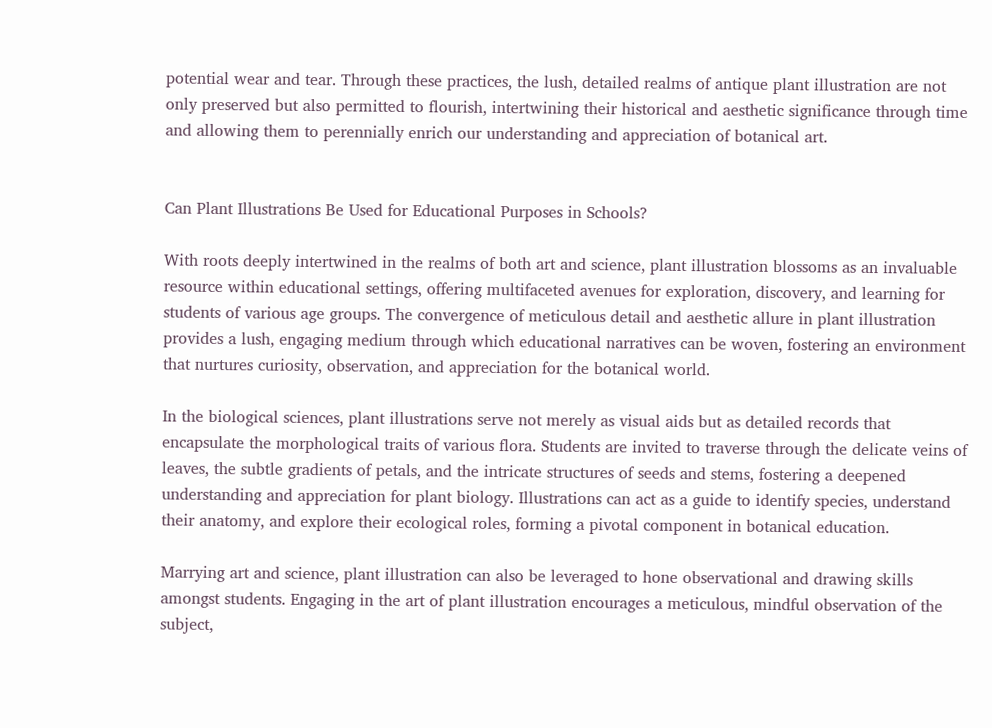potential wear and tear. Through these practices, the lush, detailed realms of antique plant illustration are not only preserved but also permitted to flourish, intertwining their historical and aesthetic significance through time and allowing them to perennially enrich our understanding and appreciation of botanical art.


Can Plant Illustrations Be Used for Educational Purposes in Schools?

With roots deeply intertwined in the realms of both art and science, plant illustration blossoms as an invaluable resource within educational settings, offering multifaceted avenues for exploration, discovery, and learning for students of various age groups. The convergence of meticulous detail and aesthetic allure in plant illustration provides a lush, engaging medium through which educational narratives can be woven, fostering an environment that nurtures curiosity, observation, and appreciation for the botanical world.

In the biological sciences, plant illustrations serve not merely as visual aids but as detailed records that encapsulate the morphological traits of various flora. Students are invited to traverse through the delicate veins of leaves, the subtle gradients of petals, and the intricate structures of seeds and stems, fostering a deepened understanding and appreciation for plant biology. Illustrations can act as a guide to identify species, understand their anatomy, and explore their ecological roles, forming a pivotal component in botanical education.

Marrying art and science, plant illustration can also be leveraged to hone observational and drawing skills amongst students. Engaging in the art of plant illustration encourages a meticulous, mindful observation of the subject,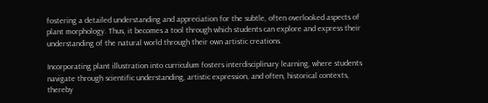fostering a detailed understanding and appreciation for the subtle, often overlooked aspects of plant morphology. Thus, it becomes a tool through which students can explore and express their understanding of the natural world through their own artistic creations.

Incorporating plant illustration into curriculum fosters interdisciplinary learning, where students navigate through scientific understanding, artistic expression, and often, historical contexts, thereby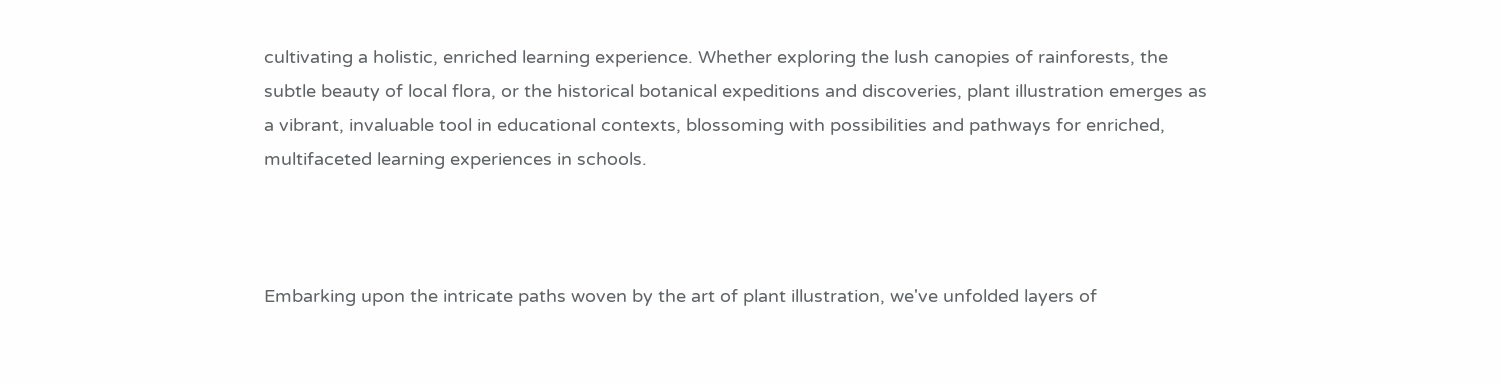cultivating a holistic, enriched learning experience. Whether exploring the lush canopies of rainforests, the subtle beauty of local flora, or the historical botanical expeditions and discoveries, plant illustration emerges as a vibrant, invaluable tool in educational contexts, blossoming with possibilities and pathways for enriched, multifaceted learning experiences in schools.



Embarking upon the intricate paths woven by the art of plant illustration, we've unfolded layers of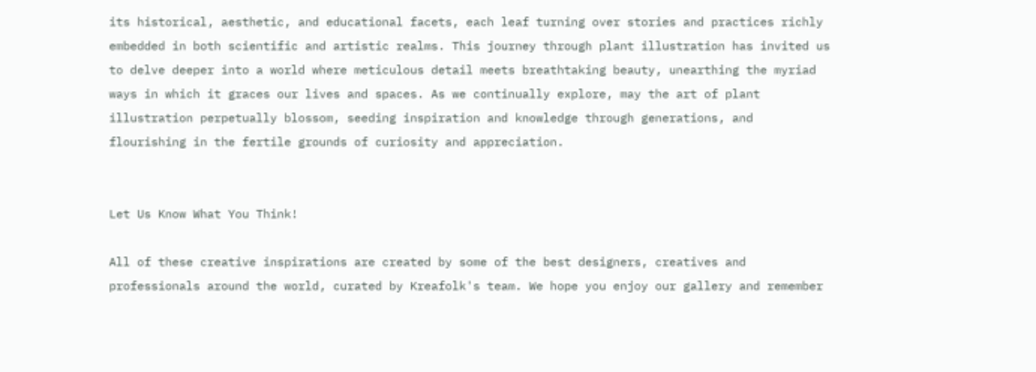its historical, aesthetic, and educational facets, each leaf turning over stories and practices richly embedded in both scientific and artistic realms. This journey through plant illustration has invited us to delve deeper into a world where meticulous detail meets breathtaking beauty, unearthing the myriad ways in which it graces our lives and spaces. As we continually explore, may the art of plant illustration perpetually blossom, seeding inspiration and knowledge through generations, and flourishing in the fertile grounds of curiosity and appreciation.


Let Us Know What You Think!

All of these creative inspirations are created by some of the best designers, creatives and professionals around the world, curated by Kreafolk's team. We hope you enjoy our gallery and remember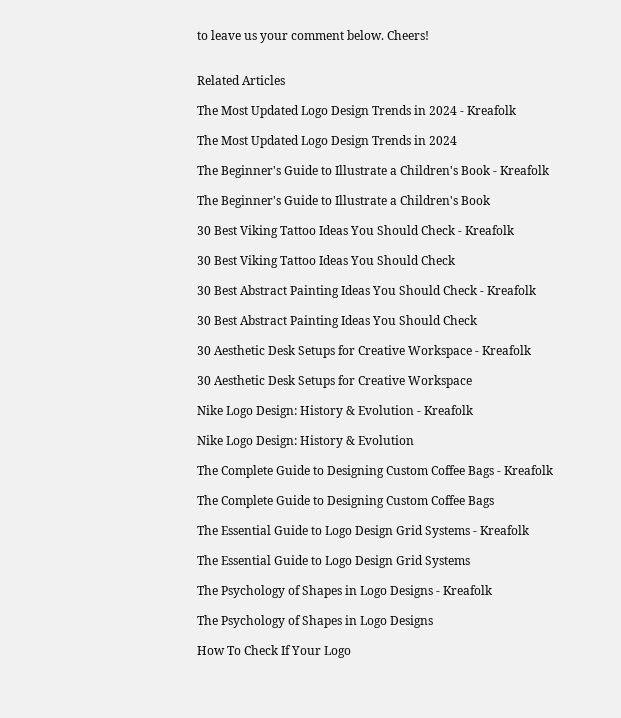to leave us your comment below. Cheers!


Related Articles

The Most Updated Logo Design Trends in 2024 - Kreafolk

The Most Updated Logo Design Trends in 2024

The Beginner's Guide to Illustrate a Children's Book - Kreafolk

The Beginner's Guide to Illustrate a Children's Book

30 Best Viking Tattoo Ideas You Should Check - Kreafolk

30 Best Viking Tattoo Ideas You Should Check

30 Best Abstract Painting Ideas You Should Check - Kreafolk

30 Best Abstract Painting Ideas You Should Check

30 Aesthetic Desk Setups for Creative Workspace - Kreafolk

30 Aesthetic Desk Setups for Creative Workspace

Nike Logo Design: History & Evolution - Kreafolk

Nike Logo Design: History & Evolution

The Complete Guide to Designing Custom Coffee Bags - Kreafolk

The Complete Guide to Designing Custom Coffee Bags

The Essential Guide to Logo Design Grid Systems - Kreafolk

The Essential Guide to Logo Design Grid Systems

The Psychology of Shapes in Logo Designs - Kreafolk

The Psychology of Shapes in Logo Designs

How To Check If Your Logo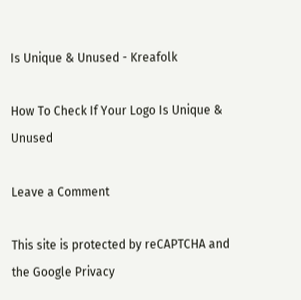Is Unique & Unused - Kreafolk

How To Check If Your Logo Is Unique & Unused

Leave a Comment

This site is protected by reCAPTCHA and the Google Privacy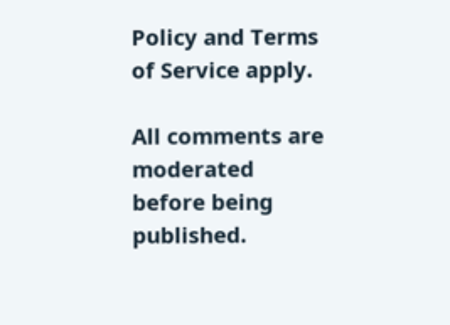Policy and Terms of Service apply.

All comments are moderated before being published.